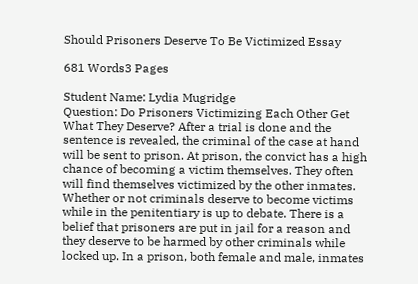Should Prisoners Deserve To Be Victimized Essay

681 Words3 Pages

Student Name: Lydia Mugridge
Question: Do Prisoners Victimizing Each Other Get What They Deserve? After a trial is done and the sentence is revealed, the criminal of the case at hand will be sent to prison. At prison, the convict has a high chance of becoming a victim themselves. They often will find themselves victimized by the other inmates. Whether or not criminals deserve to become victims while in the penitentiary is up to debate. There is a belief that prisoners are put in jail for a reason and they deserve to be harmed by other criminals while locked up. In a prison, both female and male, inmates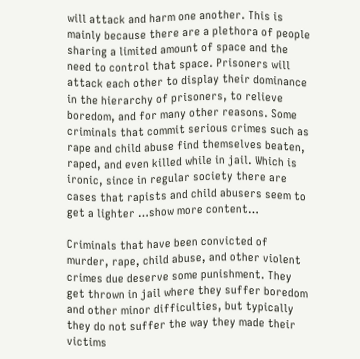will attack and harm one another. This is mainly because there are a plethora of people sharing a limited amount of space and the need to control that space. Prisoners will attack each other to display their dominance in the hierarchy of prisoners, to relieve boredom, and for many other reasons. Some criminals that commit serious crimes such as rape and child abuse find themselves beaten, raped, and even killed while in jail. Which is ironic, since in regular society there are cases that rapists and child abusers seem to get a lighter …show more content…

Criminals that have been convicted of murder, rape, child abuse, and other violent crimes due deserve some punishment. They get thrown in jail where they suffer boredom and other minor difficulties, but typically they do not suffer the way they made their victims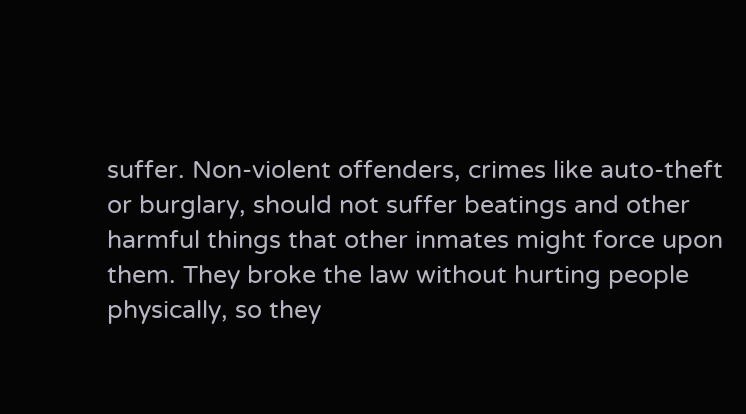suffer. Non-violent offenders, crimes like auto-theft or burglary, should not suffer beatings and other harmful things that other inmates might force upon them. They broke the law without hurting people physically, so they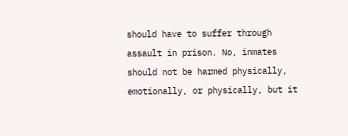should have to suffer through assault in prison. No, inmates should not be harmed physically, emotionally, or physically, but it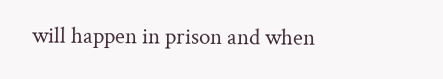will happen in prison and when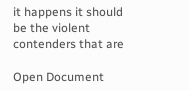it happens it should be the violent contenders that are

Open Document